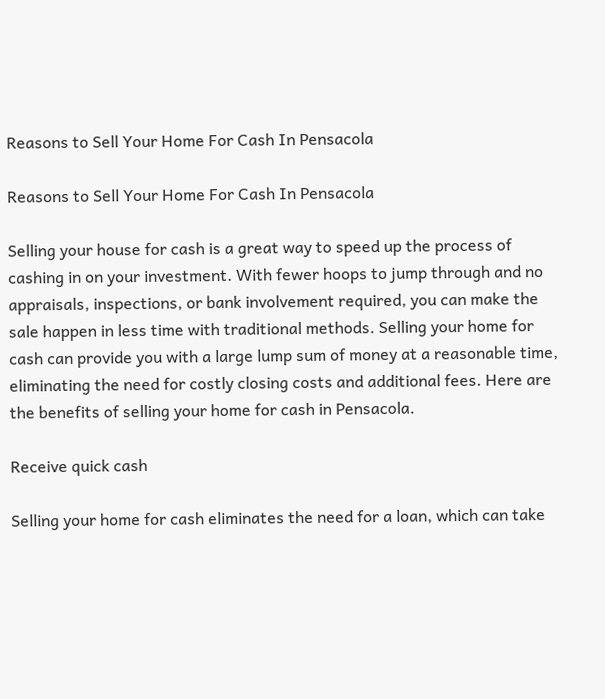Reasons to Sell Your Home For Cash In Pensacola

Reasons to Sell Your Home For Cash In Pensacola

Selling your house for cash is a great way to speed up the process of cashing in on your investment. With fewer hoops to jump through and no appraisals, inspections, or bank involvement required, you can make the sale happen in less time with traditional methods. Selling your home for cash can provide you with a large lump sum of money at a reasonable time, eliminating the need for costly closing costs and additional fees. Here are the benefits of selling your home for cash in Pensacola.

Receive quick cash

Selling your home for cash eliminates the need for a loan, which can take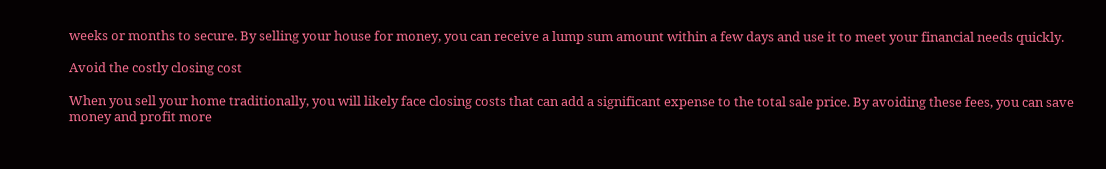weeks or months to secure. By selling your house for money, you can receive a lump sum amount within a few days and use it to meet your financial needs quickly.

Avoid the costly closing cost

When you sell your home traditionally, you will likely face closing costs that can add a significant expense to the total sale price. By avoiding these fees, you can save money and profit more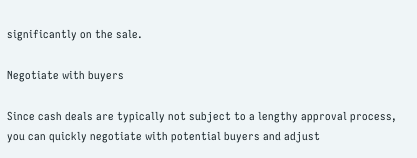significantly on the sale.

Negotiate with buyers

Since cash deals are typically not subject to a lengthy approval process, you can quickly negotiate with potential buyers and adjust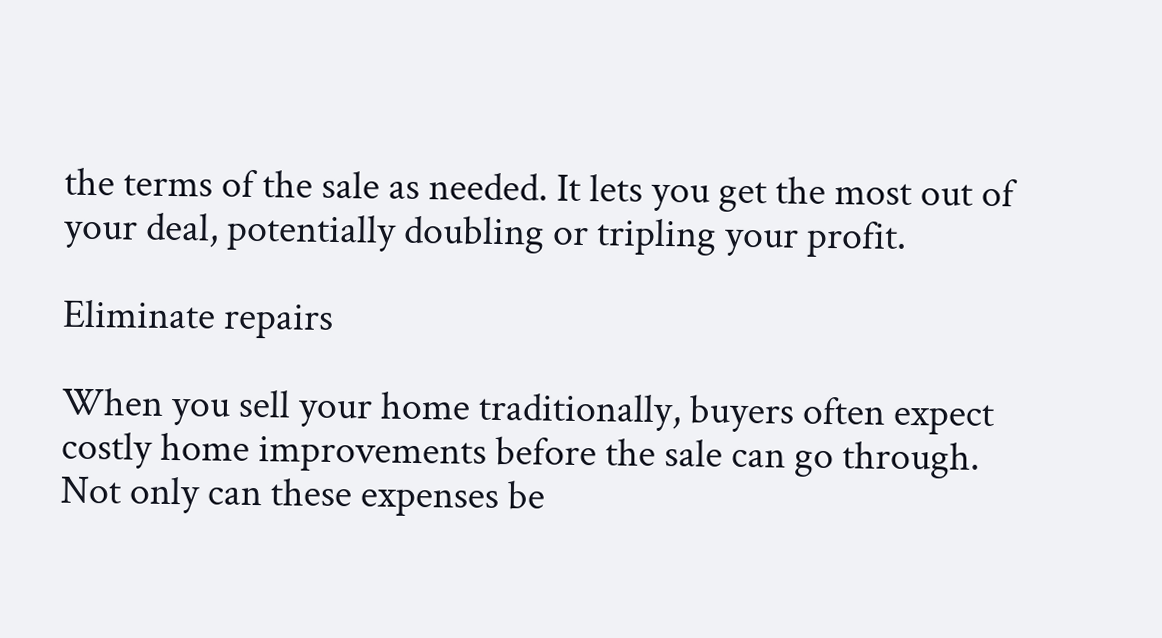the terms of the sale as needed. It lets you get the most out of your deal, potentially doubling or tripling your profit.

Eliminate repairs

When you sell your home traditionally, buyers often expect costly home improvements before the sale can go through. Not only can these expenses be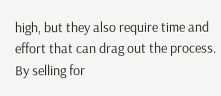high, but they also require time and effort that can drag out the process. By selling for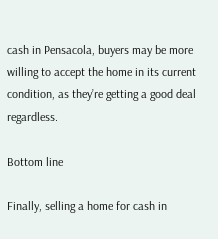cash in Pensacola, buyers may be more willing to accept the home in its current condition, as they’re getting a good deal regardless.

Bottom line

Finally, selling a home for cash in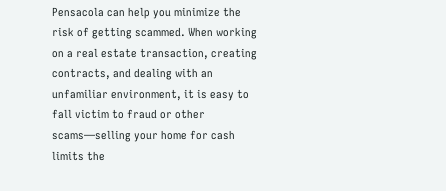Pensacola can help you minimize the risk of getting scammed. When working on a real estate transaction, creating contracts, and dealing with an unfamiliar environment, it is easy to fall victim to fraud or other scams—selling your home for cash limits the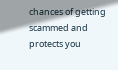chances of getting scammed and protects you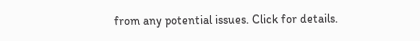from any potential issues. Click for details.